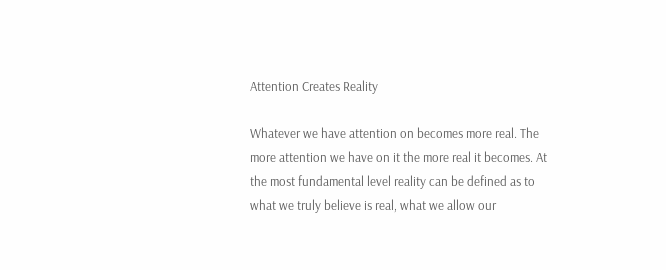Attention Creates Reality

Whatever we have attention on becomes more real. The more attention we have on it the more real it becomes. At the most fundamental level reality can be defined as to what we truly believe is real, what we allow our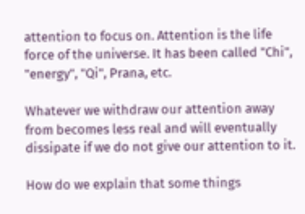attention to focus on. Attention is the life force of the universe. It has been called "Chi", "energy", "Qi", Prana, etc.

Whatever we withdraw our attention away from becomes less real and will eventually dissipate if we do not give our attention to it.

How do we explain that some things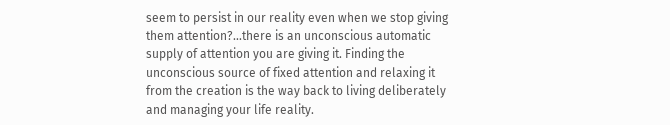seem to persist in our reality even when we stop giving them attention?...there is an unconscious automatic supply of attention you are giving it. Finding the unconscious source of fixed attention and relaxing it from the creation is the way back to living deliberately and managing your life reality.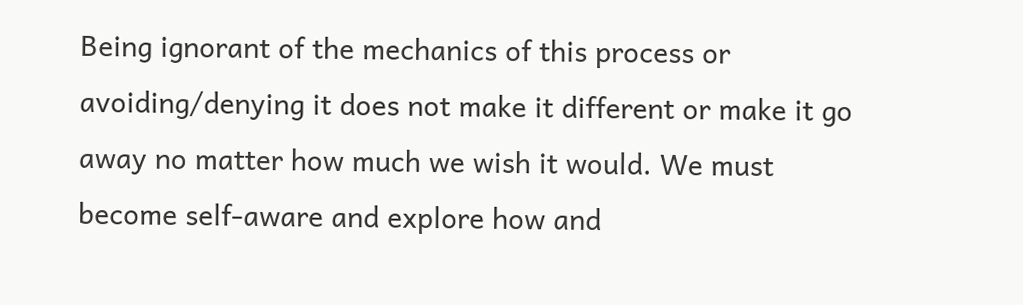Being ignorant of the mechanics of this process or avoiding/denying it does not make it different or make it go away no matter how much we wish it would. We must become self-aware and explore how and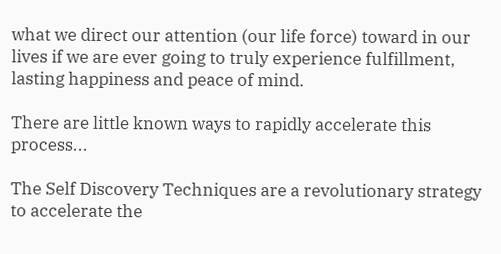what we direct our attention (our life force) toward in our lives if we are ever going to truly experience fulfillment, lasting happiness and peace of mind.

There are little known ways to rapidly accelerate this process...

The Self Discovery Techniques are a revolutionary strategy to accelerate the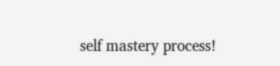self mastery process!